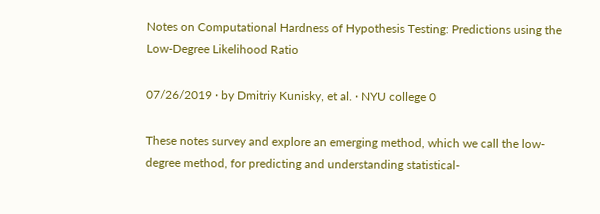Notes on Computational Hardness of Hypothesis Testing: Predictions using the Low-Degree Likelihood Ratio

07/26/2019 ∙ by Dmitriy Kunisky, et al. ∙ NYU college 0

These notes survey and explore an emerging method, which we call the low-degree method, for predicting and understanding statistical-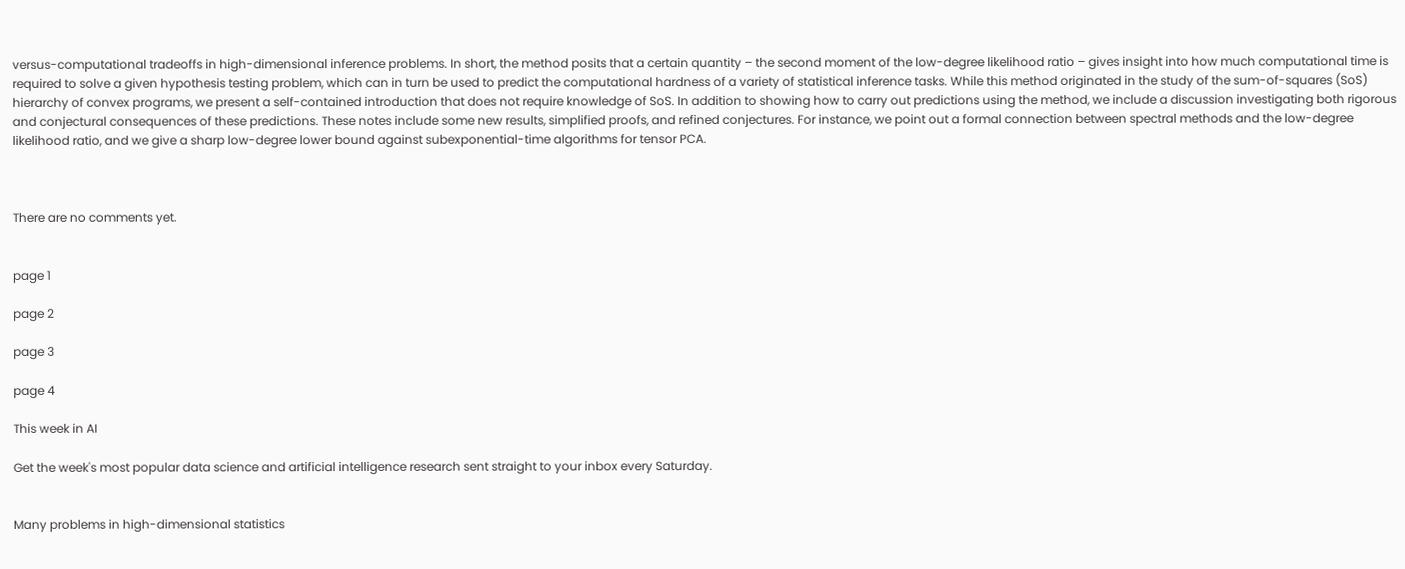versus-computational tradeoffs in high-dimensional inference problems. In short, the method posits that a certain quantity – the second moment of the low-degree likelihood ratio – gives insight into how much computational time is required to solve a given hypothesis testing problem, which can in turn be used to predict the computational hardness of a variety of statistical inference tasks. While this method originated in the study of the sum-of-squares (SoS) hierarchy of convex programs, we present a self-contained introduction that does not require knowledge of SoS. In addition to showing how to carry out predictions using the method, we include a discussion investigating both rigorous and conjectural consequences of these predictions. These notes include some new results, simplified proofs, and refined conjectures. For instance, we point out a formal connection between spectral methods and the low-degree likelihood ratio, and we give a sharp low-degree lower bound against subexponential-time algorithms for tensor PCA.



There are no comments yet.


page 1

page 2

page 3

page 4

This week in AI

Get the week's most popular data science and artificial intelligence research sent straight to your inbox every Saturday.


Many problems in high-dimensional statistics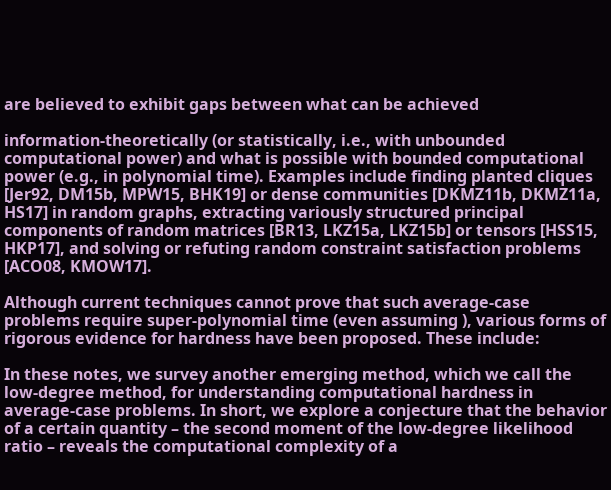are believed to exhibit gaps between what can be achieved

information-theoretically (or statistically, i.e., with unbounded computational power) and what is possible with bounded computational power (e.g., in polynomial time). Examples include finding planted cliques [Jer92, DM15b, MPW15, BHK19] or dense communities [DKMZ11b, DKMZ11a, HS17] in random graphs, extracting variously structured principal components of random matrices [BR13, LKZ15a, LKZ15b] or tensors [HSS15, HKP17], and solving or refuting random constraint satisfaction problems [ACO08, KMOW17].

Although current techniques cannot prove that such average-case problems require super-polynomial time (even assuming ), various forms of rigorous evidence for hardness have been proposed. These include:

In these notes, we survey another emerging method, which we call the low-degree method, for understanding computational hardness in average-case problems. In short, we explore a conjecture that the behavior of a certain quantity – the second moment of the low-degree likelihood ratio – reveals the computational complexity of a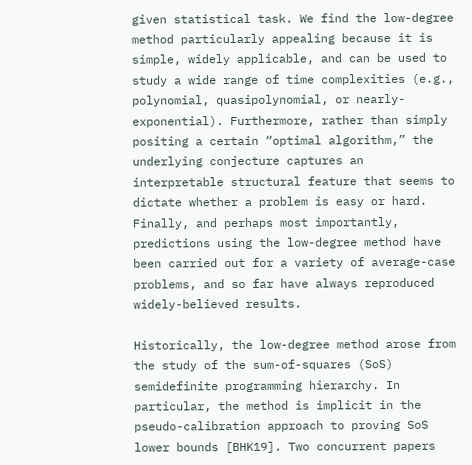given statistical task. We find the low-degree method particularly appealing because it is simple, widely applicable, and can be used to study a wide range of time complexities (e.g., polynomial, quasipolynomial, or nearly-exponential). Furthermore, rather than simply positing a certain “optimal algorithm,” the underlying conjecture captures an interpretable structural feature that seems to dictate whether a problem is easy or hard. Finally, and perhaps most importantly, predictions using the low-degree method have been carried out for a variety of average-case problems, and so far have always reproduced widely-believed results.

Historically, the low-degree method arose from the study of the sum-of-squares (SoS) semidefinite programming hierarchy. In particular, the method is implicit in the pseudo-calibration approach to proving SoS lower bounds [BHK19]. Two concurrent papers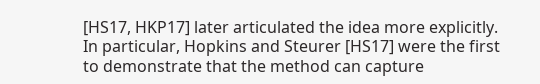[HS17, HKP17] later articulated the idea more explicitly. In particular, Hopkins and Steurer [HS17] were the first to demonstrate that the method can capture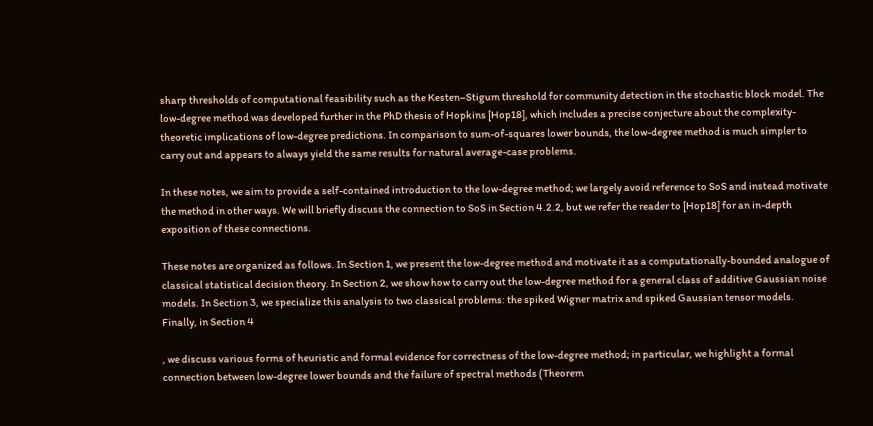sharp thresholds of computational feasibility such as the Kesten–Stigum threshold for community detection in the stochastic block model. The low-degree method was developed further in the PhD thesis of Hopkins [Hop18], which includes a precise conjecture about the complexity-theoretic implications of low-degree predictions. In comparison to sum-of-squares lower bounds, the low-degree method is much simpler to carry out and appears to always yield the same results for natural average-case problems.

In these notes, we aim to provide a self-contained introduction to the low-degree method; we largely avoid reference to SoS and instead motivate the method in other ways. We will briefly discuss the connection to SoS in Section 4.2.2, but we refer the reader to [Hop18] for an in-depth exposition of these connections.

These notes are organized as follows. In Section 1, we present the low-degree method and motivate it as a computationally-bounded analogue of classical statistical decision theory. In Section 2, we show how to carry out the low-degree method for a general class of additive Gaussian noise models. In Section 3, we specialize this analysis to two classical problems: the spiked Wigner matrix and spiked Gaussian tensor models. Finally, in Section 4

, we discuss various forms of heuristic and formal evidence for correctness of the low-degree method; in particular, we highlight a formal connection between low-degree lower bounds and the failure of spectral methods (Theorem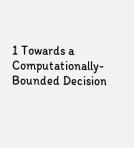1 Towards a Computationally-Bounded Decision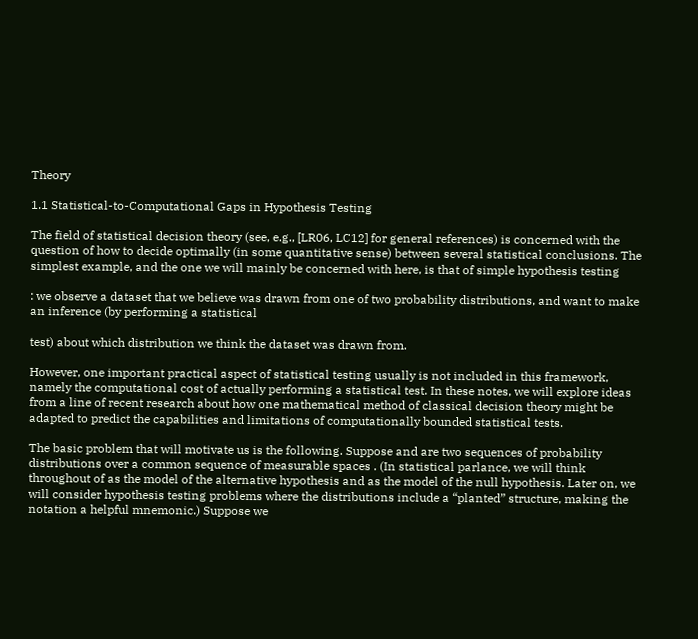Theory

1.1 Statistical-to-Computational Gaps in Hypothesis Testing

The field of statistical decision theory (see, e.g., [LR06, LC12] for general references) is concerned with the question of how to decide optimally (in some quantitative sense) between several statistical conclusions. The simplest example, and the one we will mainly be concerned with here, is that of simple hypothesis testing

: we observe a dataset that we believe was drawn from one of two probability distributions, and want to make an inference (by performing a statistical

test) about which distribution we think the dataset was drawn from.

However, one important practical aspect of statistical testing usually is not included in this framework, namely the computational cost of actually performing a statistical test. In these notes, we will explore ideas from a line of recent research about how one mathematical method of classical decision theory might be adapted to predict the capabilities and limitations of computationally bounded statistical tests.

The basic problem that will motivate us is the following. Suppose and are two sequences of probability distributions over a common sequence of measurable spaces . (In statistical parlance, we will think throughout of as the model of the alternative hypothesis and as the model of the null hypothesis. Later on, we will consider hypothesis testing problems where the distributions include a “planted” structure, making the notation a helpful mnemonic.) Suppose we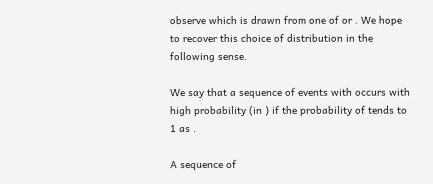observe which is drawn from one of or . We hope to recover this choice of distribution in the following sense.

We say that a sequence of events with occurs with high probability (in ) if the probability of tends to 1 as .

A sequence of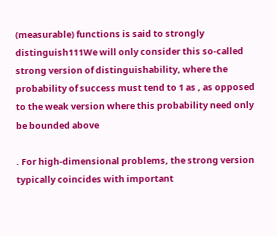(measurable) functions is said to strongly distinguish111We will only consider this so-called strong version of distinguishability, where the probability of success must tend to 1 as , as opposed to the weak version where this probability need only be bounded above

. For high-dimensional problems, the strong version typically coincides with important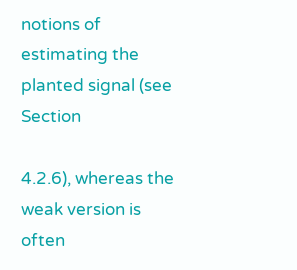notions of estimating the planted signal (see Section

4.2.6), whereas the weak version is often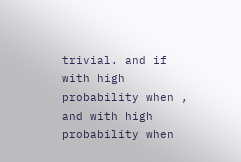trivial. and if with high probability when , and with high probability when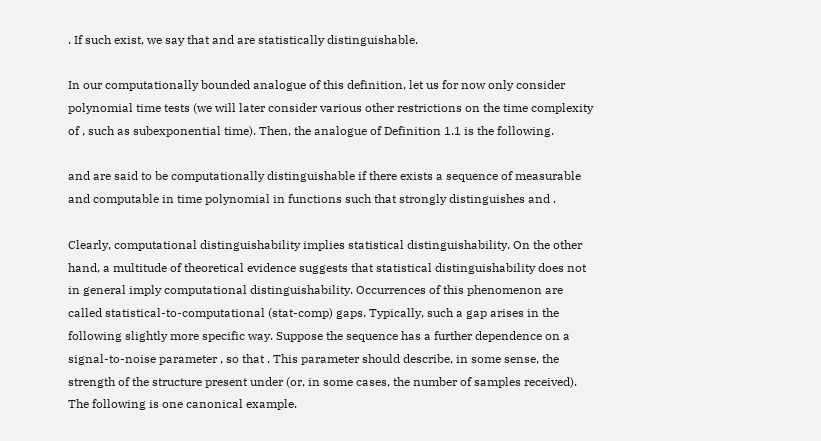. If such exist, we say that and are statistically distinguishable.

In our computationally bounded analogue of this definition, let us for now only consider polynomial time tests (we will later consider various other restrictions on the time complexity of , such as subexponential time). Then, the analogue of Definition 1.1 is the following.

and are said to be computationally distinguishable if there exists a sequence of measurable and computable in time polynomial in functions such that strongly distinguishes and .

Clearly, computational distinguishability implies statistical distinguishability. On the other hand, a multitude of theoretical evidence suggests that statistical distinguishability does not in general imply computational distinguishability. Occurrences of this phenomenon are called statistical-to-computational (stat-comp) gaps. Typically, such a gap arises in the following slightly more specific way. Suppose the sequence has a further dependence on a signal-to-noise parameter , so that . This parameter should describe, in some sense, the strength of the structure present under (or, in some cases, the number of samples received). The following is one canonical example.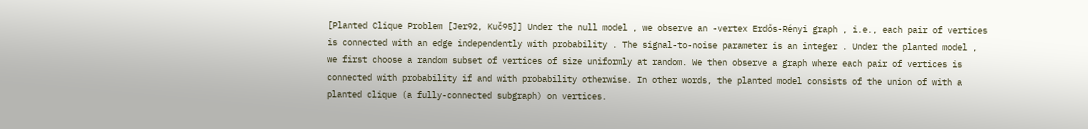[Planted Clique Problem [Jer92, Kuč95]] Under the null model , we observe an -vertex Erdős-Rényi graph , i.e., each pair of vertices is connected with an edge independently with probability . The signal-to-noise parameter is an integer . Under the planted model , we first choose a random subset of vertices of size uniformly at random. We then observe a graph where each pair of vertices is connected with probability if and with probability otherwise. In other words, the planted model consists of the union of with a planted clique (a fully-connected subgraph) on vertices.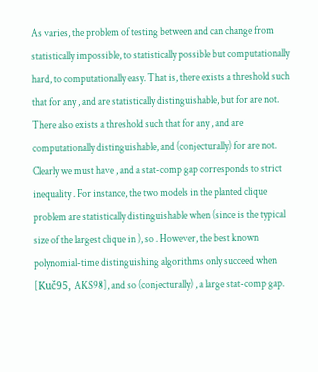As varies, the problem of testing between and can change from statistically impossible, to statistically possible but computationally hard, to computationally easy. That is, there exists a threshold such that for any , and are statistically distinguishable, but for are not. There also exists a threshold such that for any , and are computationally distinguishable, and (conjecturally) for are not. Clearly we must have , and a stat-comp gap corresponds to strict inequality . For instance, the two models in the planted clique problem are statistically distinguishable when (since is the typical size of the largest clique in ), so . However, the best known polynomial-time distinguishing algorithms only succeed when [Kuč95, AKS98], and so (conjecturally) , a large stat-comp gap.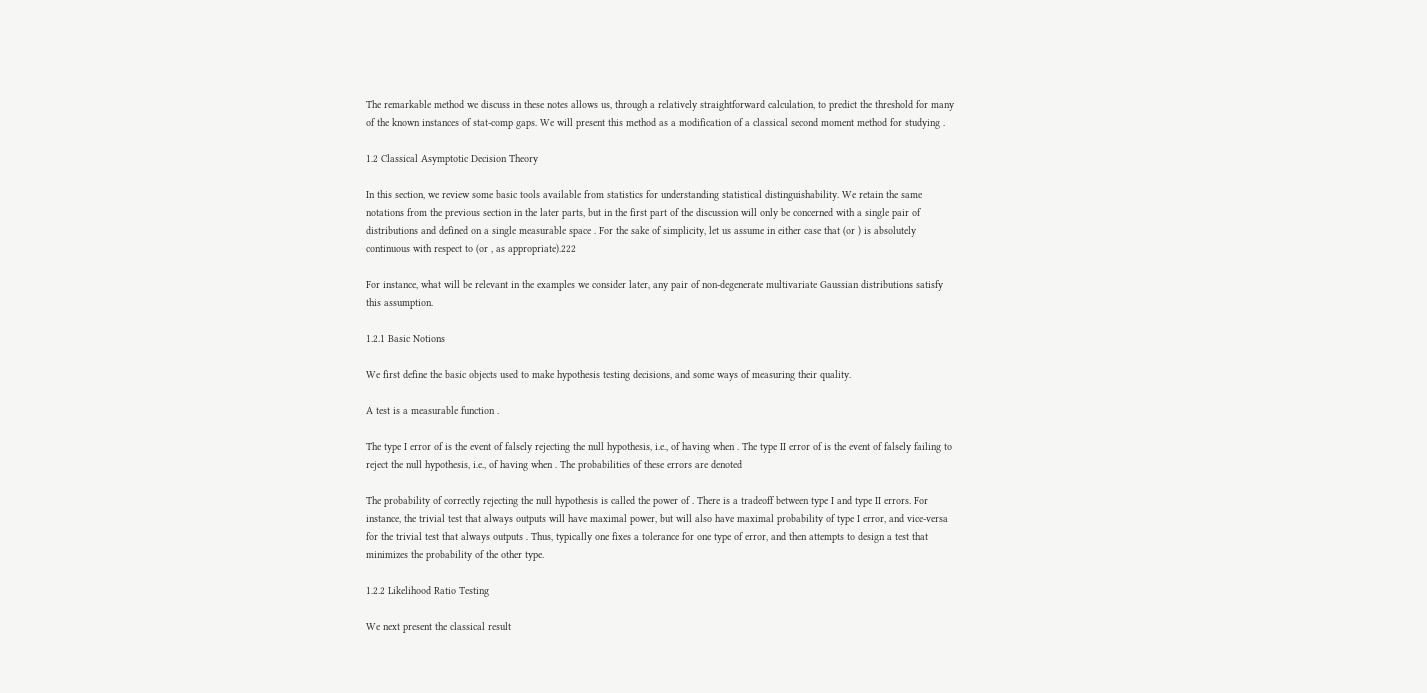The remarkable method we discuss in these notes allows us, through a relatively straightforward calculation, to predict the threshold for many of the known instances of stat-comp gaps. We will present this method as a modification of a classical second moment method for studying .

1.2 Classical Asymptotic Decision Theory

In this section, we review some basic tools available from statistics for understanding statistical distinguishability. We retain the same notations from the previous section in the later parts, but in the first part of the discussion will only be concerned with a single pair of distributions and defined on a single measurable space . For the sake of simplicity, let us assume in either case that (or ) is absolutely continuous with respect to (or , as appropriate).222

For instance, what will be relevant in the examples we consider later, any pair of non-degenerate multivariate Gaussian distributions satisfy this assumption.

1.2.1 Basic Notions

We first define the basic objects used to make hypothesis testing decisions, and some ways of measuring their quality.

A test is a measurable function .

The type I error of is the event of falsely rejecting the null hypothesis, i.e., of having when . The type II error of is the event of falsely failing to reject the null hypothesis, i.e., of having when . The probabilities of these errors are denoted

The probability of correctly rejecting the null hypothesis is called the power of . There is a tradeoff between type I and type II errors. For instance, the trivial test that always outputs will have maximal power, but will also have maximal probability of type I error, and vice-versa for the trivial test that always outputs . Thus, typically one fixes a tolerance for one type of error, and then attempts to design a test that minimizes the probability of the other type.

1.2.2 Likelihood Ratio Testing

We next present the classical result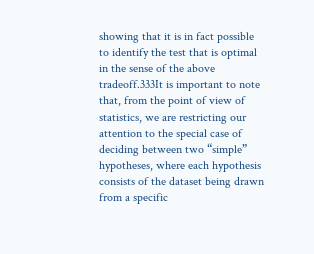showing that it is in fact possible to identify the test that is optimal in the sense of the above tradeoff.333It is important to note that, from the point of view of statistics, we are restricting our attention to the special case of deciding between two “simple” hypotheses, where each hypothesis consists of the dataset being drawn from a specific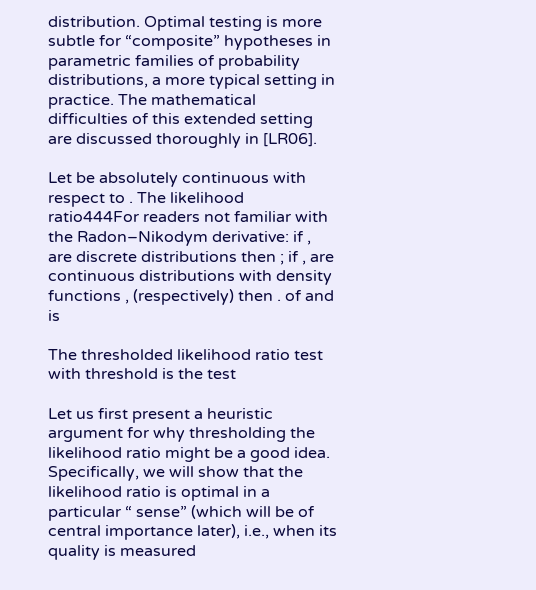distribution. Optimal testing is more subtle for “composite” hypotheses in parametric families of probability distributions, a more typical setting in practice. The mathematical difficulties of this extended setting are discussed thoroughly in [LR06].

Let be absolutely continuous with respect to . The likelihood ratio444For readers not familiar with the Radon–Nikodym derivative: if , are discrete distributions then ; if , are continuous distributions with density functions , (respectively) then . of and is

The thresholded likelihood ratio test with threshold is the test

Let us first present a heuristic argument for why thresholding the likelihood ratio might be a good idea. Specifically, we will show that the likelihood ratio is optimal in a particular “ sense” (which will be of central importance later), i.e., when its quality is measured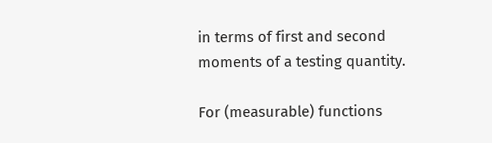in terms of first and second moments of a testing quantity.

For (measurable) functions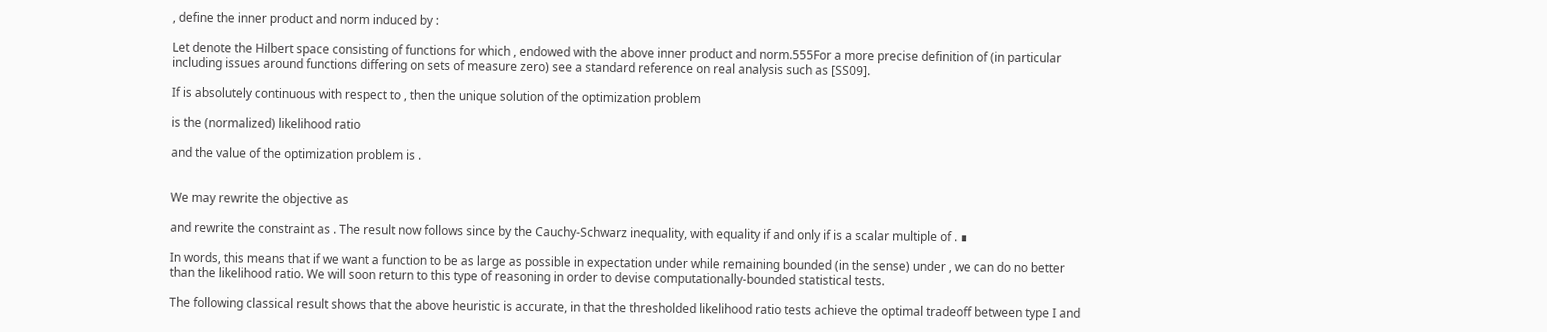, define the inner product and norm induced by :

Let denote the Hilbert space consisting of functions for which , endowed with the above inner product and norm.555For a more precise definition of (in particular including issues around functions differing on sets of measure zero) see a standard reference on real analysis such as [SS09].

If is absolutely continuous with respect to , then the unique solution of the optimization problem

is the (normalized) likelihood ratio

and the value of the optimization problem is .


We may rewrite the objective as

and rewrite the constraint as . The result now follows since by the Cauchy-Schwarz inequality, with equality if and only if is a scalar multiple of . ∎

In words, this means that if we want a function to be as large as possible in expectation under while remaining bounded (in the sense) under , we can do no better than the likelihood ratio. We will soon return to this type of reasoning in order to devise computationally-bounded statistical tests.

The following classical result shows that the above heuristic is accurate, in that the thresholded likelihood ratio tests achieve the optimal tradeoff between type I and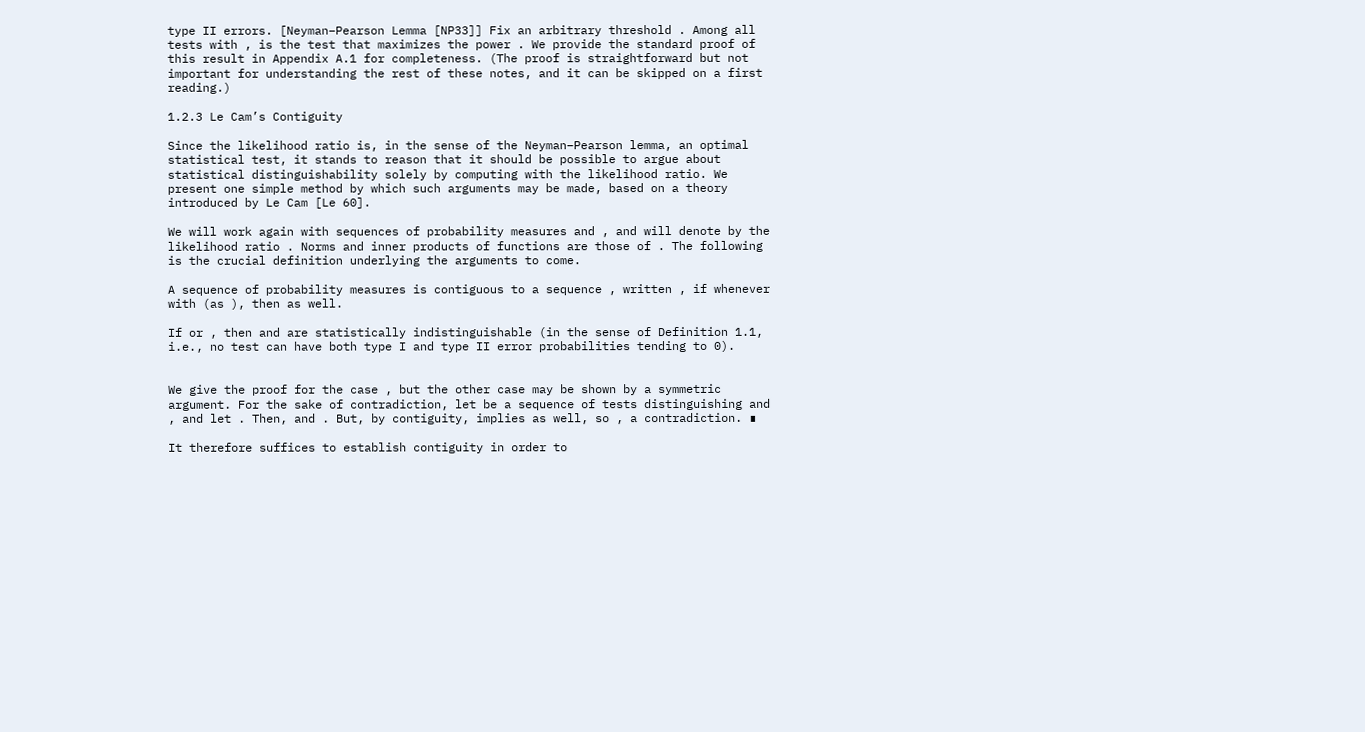type II errors. [Neyman–Pearson Lemma [NP33]] Fix an arbitrary threshold . Among all tests with , is the test that maximizes the power . We provide the standard proof of this result in Appendix A.1 for completeness. (The proof is straightforward but not important for understanding the rest of these notes, and it can be skipped on a first reading.)

1.2.3 Le Cam’s Contiguity

Since the likelihood ratio is, in the sense of the Neyman–Pearson lemma, an optimal statistical test, it stands to reason that it should be possible to argue about statistical distinguishability solely by computing with the likelihood ratio. We present one simple method by which such arguments may be made, based on a theory introduced by Le Cam [Le 60].

We will work again with sequences of probability measures and , and will denote by the likelihood ratio . Norms and inner products of functions are those of . The following is the crucial definition underlying the arguments to come.

A sequence of probability measures is contiguous to a sequence , written , if whenever with (as ), then as well.

If or , then and are statistically indistinguishable (in the sense of Definition 1.1, i.e., no test can have both type I and type II error probabilities tending to 0).


We give the proof for the case , but the other case may be shown by a symmetric argument. For the sake of contradiction, let be a sequence of tests distinguishing and , and let . Then, and . But, by contiguity, implies as well, so , a contradiction. ∎

It therefore suffices to establish contiguity in order to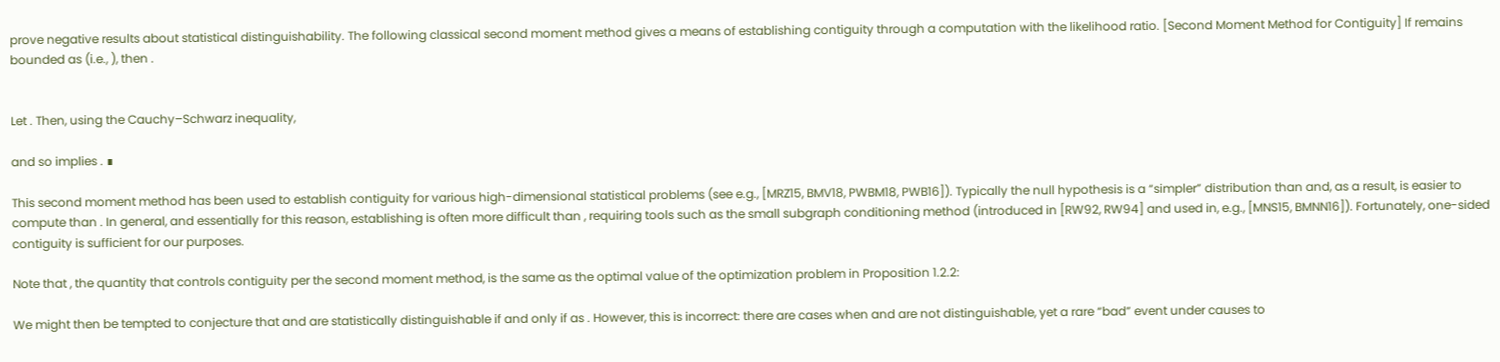prove negative results about statistical distinguishability. The following classical second moment method gives a means of establishing contiguity through a computation with the likelihood ratio. [Second Moment Method for Contiguity] If remains bounded as (i.e., ), then .


Let . Then, using the Cauchy–Schwarz inequality,

and so implies . ∎

This second moment method has been used to establish contiguity for various high-dimensional statistical problems (see e.g., [MRZ15, BMV18, PWBM18, PWB16]). Typically the null hypothesis is a “simpler” distribution than and, as a result, is easier to compute than . In general, and essentially for this reason, establishing is often more difficult than , requiring tools such as the small subgraph conditioning method (introduced in [RW92, RW94] and used in, e.g., [MNS15, BMNN16]). Fortunately, one-sided contiguity is sufficient for our purposes.

Note that , the quantity that controls contiguity per the second moment method, is the same as the optimal value of the optimization problem in Proposition 1.2.2:

We might then be tempted to conjecture that and are statistically distinguishable if and only if as . However, this is incorrect: there are cases when and are not distinguishable, yet a rare “bad” event under causes to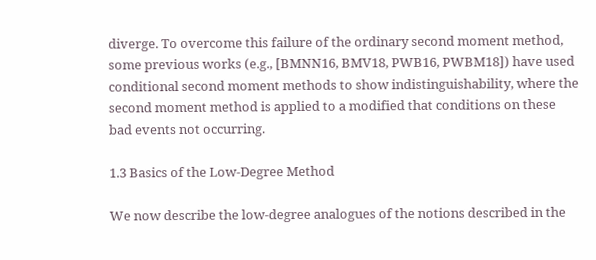diverge. To overcome this failure of the ordinary second moment method, some previous works (e.g., [BMNN16, BMV18, PWB16, PWBM18]) have used conditional second moment methods to show indistinguishability, where the second moment method is applied to a modified that conditions on these bad events not occurring.

1.3 Basics of the Low-Degree Method

We now describe the low-degree analogues of the notions described in the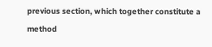previous section, which together constitute a method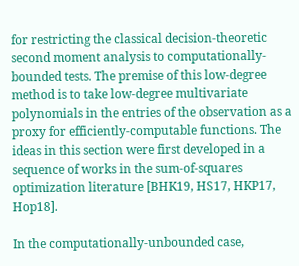for restricting the classical decision-theoretic second moment analysis to computationally-bounded tests. The premise of this low-degree method is to take low-degree multivariate polynomials in the entries of the observation as a proxy for efficiently-computable functions. The ideas in this section were first developed in a sequence of works in the sum-of-squares optimization literature [BHK19, HS17, HKP17, Hop18].

In the computationally-unbounded case,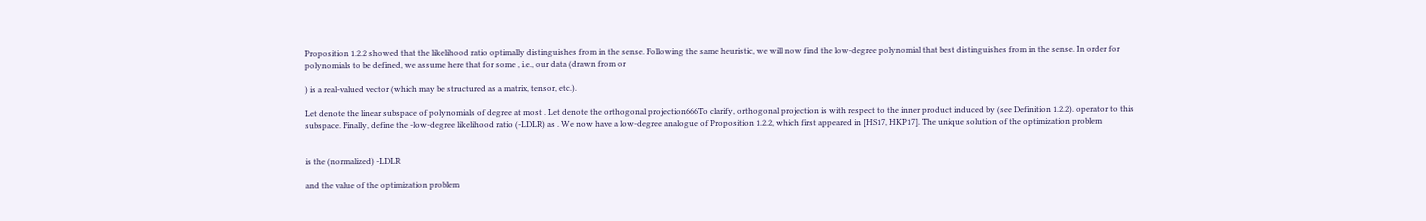Proposition 1.2.2 showed that the likelihood ratio optimally distinguishes from in the sense. Following the same heuristic, we will now find the low-degree polynomial that best distinguishes from in the sense. In order for polynomials to be defined, we assume here that for some , i.e., our data (drawn from or

) is a real-valued vector (which may be structured as a matrix, tensor, etc.).

Let denote the linear subspace of polynomials of degree at most . Let denote the orthogonal projection666To clarify, orthogonal projection is with respect to the inner product induced by (see Definition 1.2.2). operator to this subspace. Finally, define the -low-degree likelihood ratio (-LDLR) as . We now have a low-degree analogue of Proposition 1.2.2, which first appeared in [HS17, HKP17]. The unique solution of the optimization problem


is the (normalized) -LDLR

and the value of the optimization problem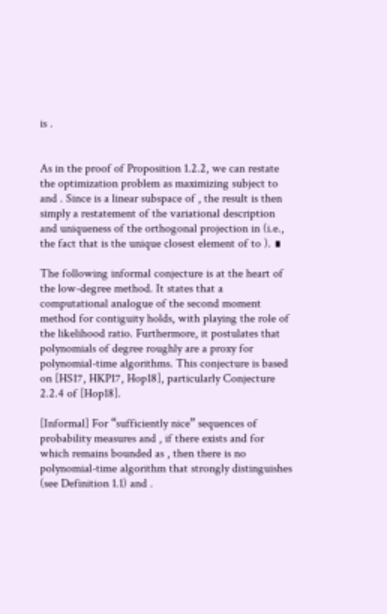is .


As in the proof of Proposition 1.2.2, we can restate the optimization problem as maximizing subject to and . Since is a linear subspace of , the result is then simply a restatement of the variational description and uniqueness of the orthogonal projection in (i.e., the fact that is the unique closest element of to ). ∎

The following informal conjecture is at the heart of the low-degree method. It states that a computational analogue of the second moment method for contiguity holds, with playing the role of the likelihood ratio. Furthermore, it postulates that polynomials of degree roughly are a proxy for polynomial-time algorithms. This conjecture is based on [HS17, HKP17, Hop18], particularly Conjecture 2.2.4 of [Hop18].

[Informal] For “sufficiently nice” sequences of probability measures and , if there exists and for which remains bounded as , then there is no polynomial-time algorithm that strongly distinguishes (see Definition 1.1) and .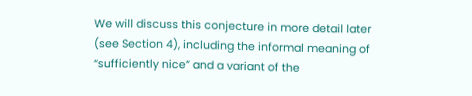We will discuss this conjecture in more detail later (see Section 4), including the informal meaning of “sufficiently nice” and a variant of the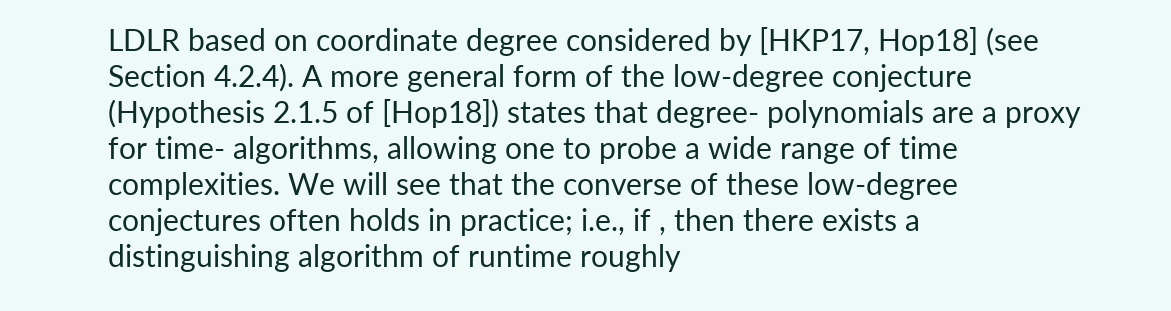LDLR based on coordinate degree considered by [HKP17, Hop18] (see Section 4.2.4). A more general form of the low-degree conjecture (Hypothesis 2.1.5 of [Hop18]) states that degree- polynomials are a proxy for time- algorithms, allowing one to probe a wide range of time complexities. We will see that the converse of these low-degree conjectures often holds in practice; i.e., if , then there exists a distinguishing algorithm of runtime roughly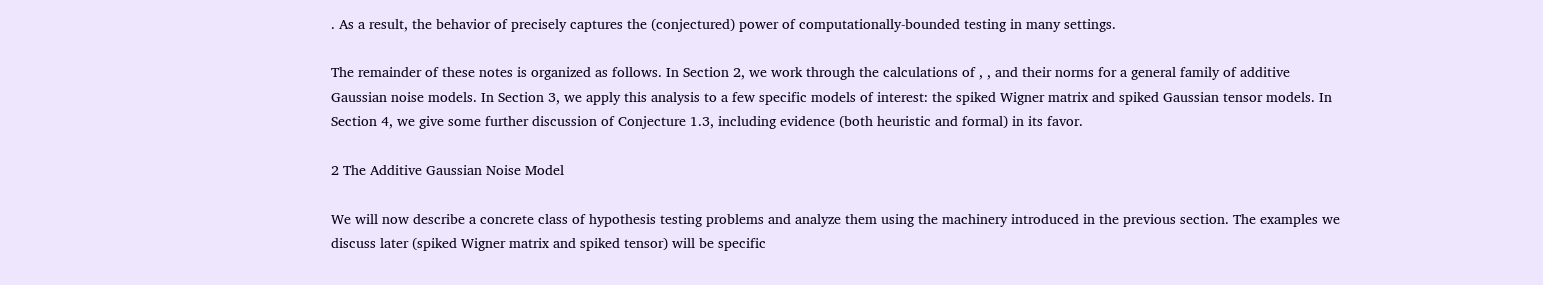. As a result, the behavior of precisely captures the (conjectured) power of computationally-bounded testing in many settings.

The remainder of these notes is organized as follows. In Section 2, we work through the calculations of , , and their norms for a general family of additive Gaussian noise models. In Section 3, we apply this analysis to a few specific models of interest: the spiked Wigner matrix and spiked Gaussian tensor models. In Section 4, we give some further discussion of Conjecture 1.3, including evidence (both heuristic and formal) in its favor.

2 The Additive Gaussian Noise Model

We will now describe a concrete class of hypothesis testing problems and analyze them using the machinery introduced in the previous section. The examples we discuss later (spiked Wigner matrix and spiked tensor) will be specific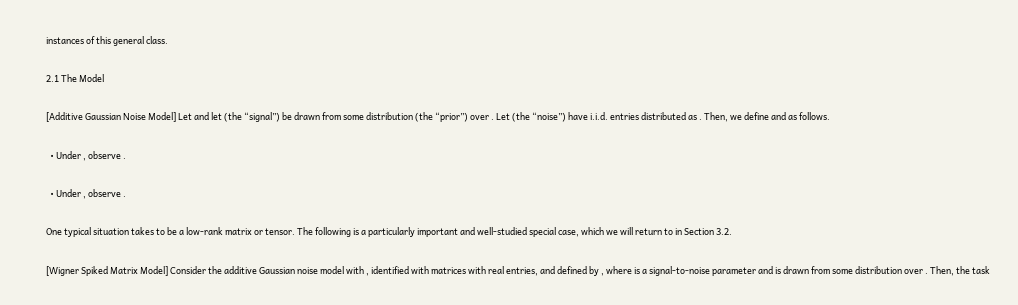instances of this general class.

2.1 The Model

[Additive Gaussian Noise Model] Let and let (the “signal”) be drawn from some distribution (the “prior”) over . Let (the “noise”) have i.i.d. entries distributed as . Then, we define and as follows.

  • Under , observe .

  • Under , observe .

One typical situation takes to be a low-rank matrix or tensor. The following is a particularly important and well-studied special case, which we will return to in Section 3.2.

[Wigner Spiked Matrix Model] Consider the additive Gaussian noise model with , identified with matrices with real entries, and defined by , where is a signal-to-noise parameter and is drawn from some distribution over . Then, the task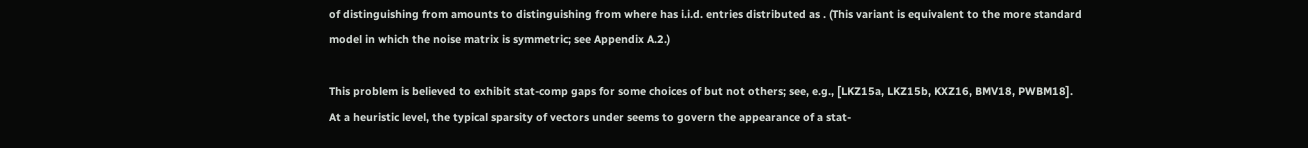of distinguishing from amounts to distinguishing from where has i.i.d. entries distributed as . (This variant is equivalent to the more standard model in which the noise matrix is symmetric; see Appendix A.2.)

This problem is believed to exhibit stat-comp gaps for some choices of but not others; see, e.g., [LKZ15a, LKZ15b, KXZ16, BMV18, PWBM18]. At a heuristic level, the typical sparsity of vectors under seems to govern the appearance of a stat-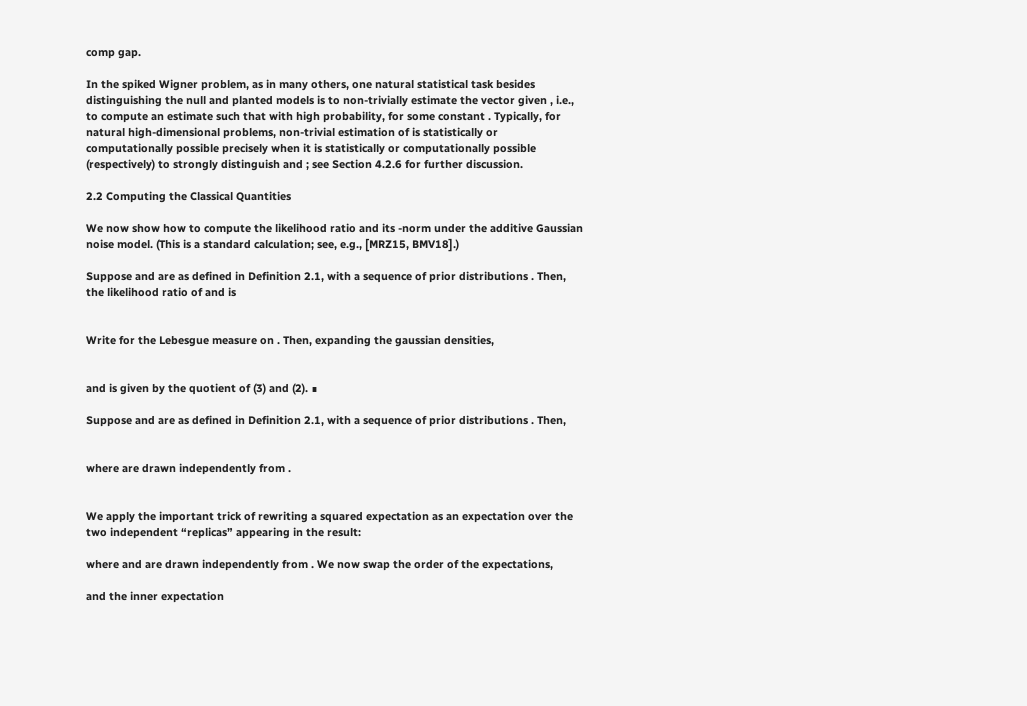comp gap.

In the spiked Wigner problem, as in many others, one natural statistical task besides distinguishing the null and planted models is to non-trivially estimate the vector given , i.e., to compute an estimate such that with high probability, for some constant . Typically, for natural high-dimensional problems, non-trivial estimation of is statistically or computationally possible precisely when it is statistically or computationally possible (respectively) to strongly distinguish and ; see Section 4.2.6 for further discussion.

2.2 Computing the Classical Quantities

We now show how to compute the likelihood ratio and its -norm under the additive Gaussian noise model. (This is a standard calculation; see, e.g., [MRZ15, BMV18].)

Suppose and are as defined in Definition 2.1, with a sequence of prior distributions . Then, the likelihood ratio of and is


Write for the Lebesgue measure on . Then, expanding the gaussian densities,


and is given by the quotient of (3) and (2). ∎

Suppose and are as defined in Definition 2.1, with a sequence of prior distributions . Then,


where are drawn independently from .


We apply the important trick of rewriting a squared expectation as an expectation over the two independent “replicas” appearing in the result:

where and are drawn independently from . We now swap the order of the expectations,

and the inner expectation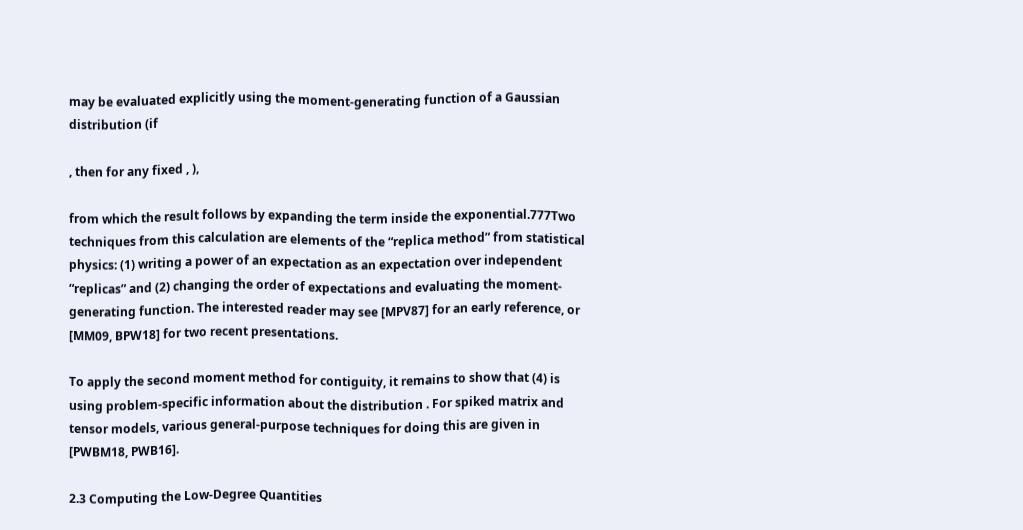may be evaluated explicitly using the moment-generating function of a Gaussian distribution (if

, then for any fixed , ),

from which the result follows by expanding the term inside the exponential.777Two techniques from this calculation are elements of the “replica method” from statistical physics: (1) writing a power of an expectation as an expectation over independent “replicas” and (2) changing the order of expectations and evaluating the moment-generating function. The interested reader may see [MPV87] for an early reference, or [MM09, BPW18] for two recent presentations.

To apply the second moment method for contiguity, it remains to show that (4) is using problem-specific information about the distribution . For spiked matrix and tensor models, various general-purpose techniques for doing this are given in [PWBM18, PWB16].

2.3 Computing the Low-Degree Quantities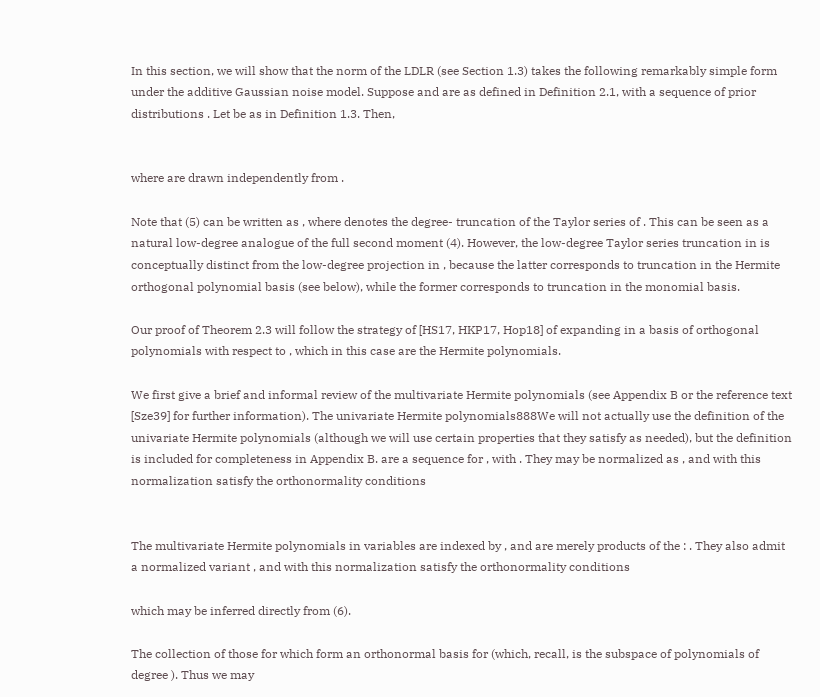In this section, we will show that the norm of the LDLR (see Section 1.3) takes the following remarkably simple form under the additive Gaussian noise model. Suppose and are as defined in Definition 2.1, with a sequence of prior distributions . Let be as in Definition 1.3. Then,


where are drawn independently from .

Note that (5) can be written as , where denotes the degree- truncation of the Taylor series of . This can be seen as a natural low-degree analogue of the full second moment (4). However, the low-degree Taylor series truncation in is conceptually distinct from the low-degree projection in , because the latter corresponds to truncation in the Hermite orthogonal polynomial basis (see below), while the former corresponds to truncation in the monomial basis.

Our proof of Theorem 2.3 will follow the strategy of [HS17, HKP17, Hop18] of expanding in a basis of orthogonal polynomials with respect to , which in this case are the Hermite polynomials.

We first give a brief and informal review of the multivariate Hermite polynomials (see Appendix B or the reference text [Sze39] for further information). The univariate Hermite polynomials888We will not actually use the definition of the univariate Hermite polynomials (although we will use certain properties that they satisfy as needed), but the definition is included for completeness in Appendix B. are a sequence for , with . They may be normalized as , and with this normalization satisfy the orthonormality conditions


The multivariate Hermite polynomials in variables are indexed by , and are merely products of the : . They also admit a normalized variant , and with this normalization satisfy the orthonormality conditions

which may be inferred directly from (6).

The collection of those for which form an orthonormal basis for (which, recall, is the subspace of polynomials of degree ). Thus we may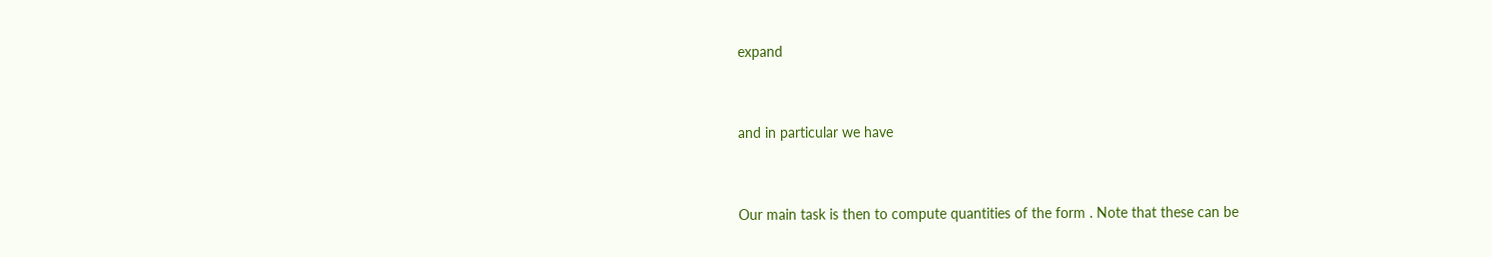expand


and in particular we have


Our main task is then to compute quantities of the form . Note that these can be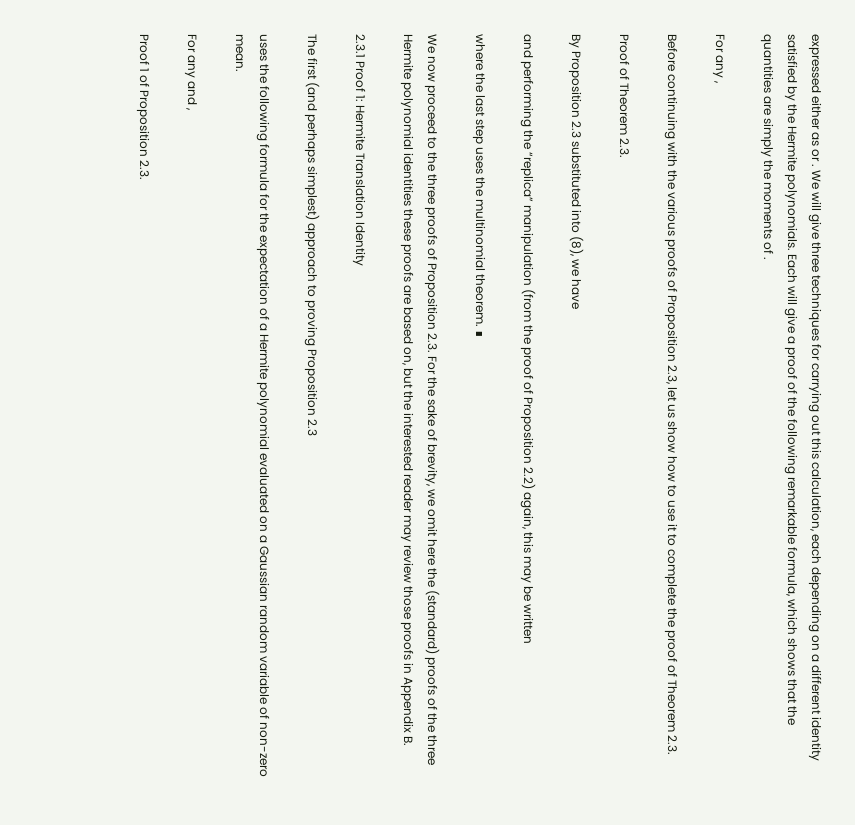expressed either as or . We will give three techniques for carrying out this calculation, each depending on a different identity satisfied by the Hermite polynomials. Each will give a proof of the following remarkable formula, which shows that the quantities are simply the moments of .

For any ,

Before continuing with the various proofs of Proposition 2.3, let us show how to use it to complete the proof of Theorem 2.3.

Proof of Theorem 2.3.

By Proposition 2.3 substituted into (8), we have

and performing the “replica” manipulation (from the proof of Proposition 2.2) again, this may be written

where the last step uses the multinomial theorem. ∎

We now proceed to the three proofs of Proposition 2.3. For the sake of brevity, we omit here the (standard) proofs of the three Hermite polynomial identities these proofs are based on, but the interested reader may review those proofs in Appendix B.

2.3.1 Proof 1: Hermite Translation Identity

The first (and perhaps simplest) approach to proving Proposition 2.3

uses the following formula for the expectation of a Hermite polynomial evaluated on a Gaussian random variable of non-zero mean.

For any and ,

Proof 1 of Proposition 2.3.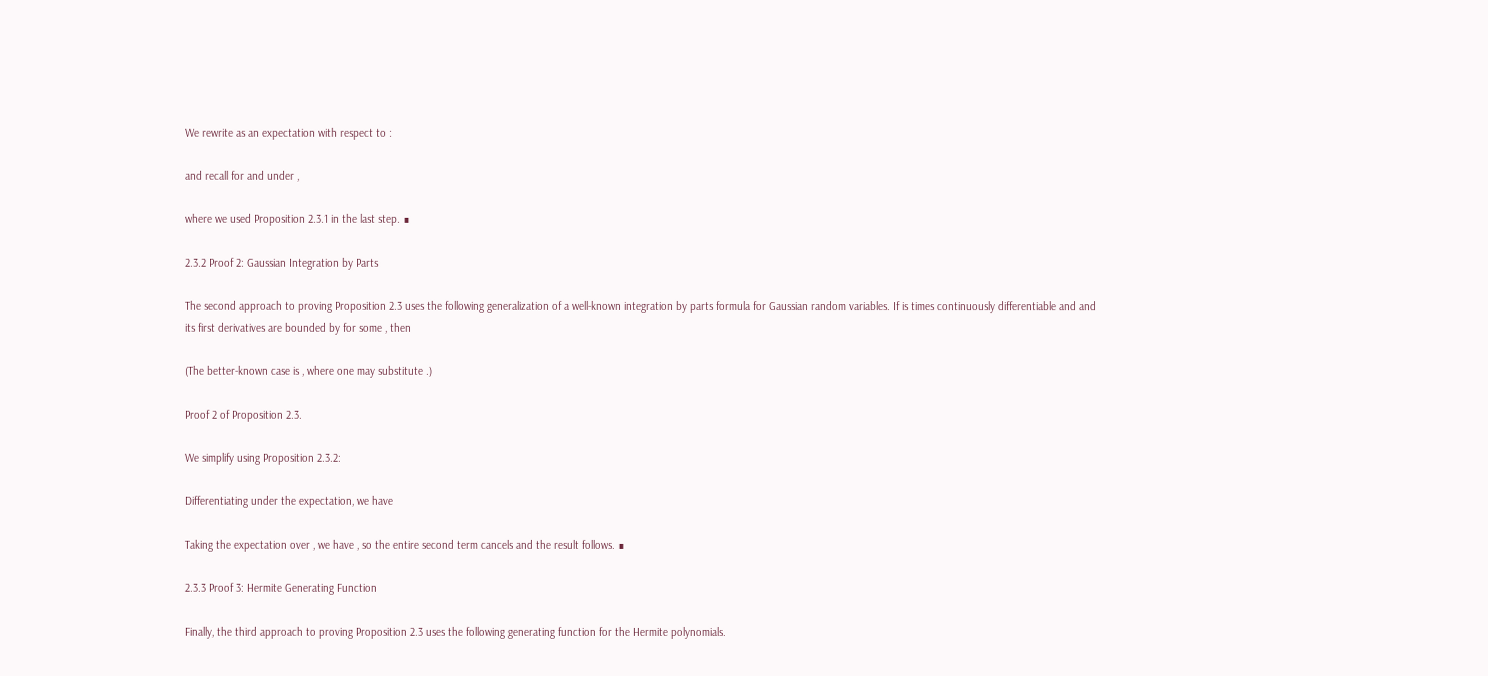We rewrite as an expectation with respect to :

and recall for and under ,

where we used Proposition 2.3.1 in the last step. ∎

2.3.2 Proof 2: Gaussian Integration by Parts

The second approach to proving Proposition 2.3 uses the following generalization of a well-known integration by parts formula for Gaussian random variables. If is times continuously differentiable and and its first derivatives are bounded by for some , then

(The better-known case is , where one may substitute .)

Proof 2 of Proposition 2.3.

We simplify using Proposition 2.3.2:

Differentiating under the expectation, we have

Taking the expectation over , we have , so the entire second term cancels and the result follows. ∎

2.3.3 Proof 3: Hermite Generating Function

Finally, the third approach to proving Proposition 2.3 uses the following generating function for the Hermite polynomials.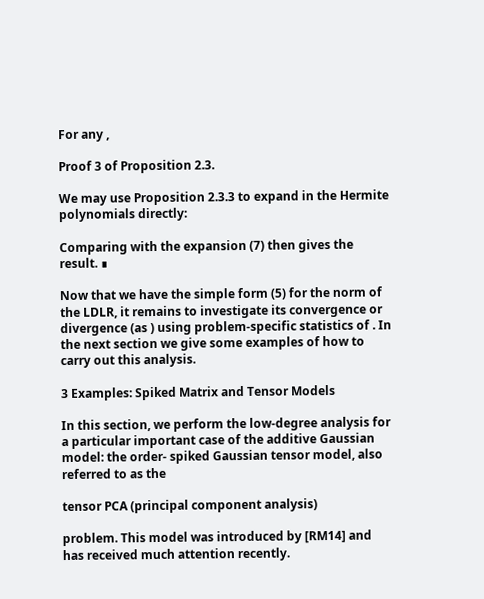For any ,

Proof 3 of Proposition 2.3.

We may use Proposition 2.3.3 to expand in the Hermite polynomials directly:

Comparing with the expansion (7) then gives the result. ∎

Now that we have the simple form (5) for the norm of the LDLR, it remains to investigate its convergence or divergence (as ) using problem-specific statistics of . In the next section we give some examples of how to carry out this analysis.

3 Examples: Spiked Matrix and Tensor Models

In this section, we perform the low-degree analysis for a particular important case of the additive Gaussian model: the order- spiked Gaussian tensor model, also referred to as the

tensor PCA (principal component analysis)

problem. This model was introduced by [RM14] and has received much attention recently.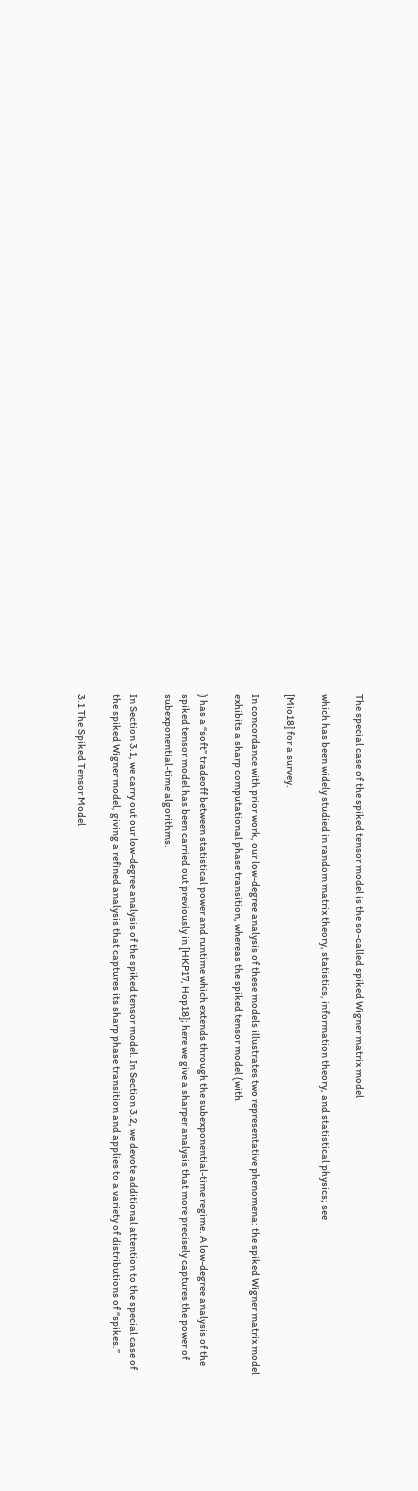The special case of the spiked tensor model is the so-called spiked Wigner matrix model

which has been widely studied in random matrix theory, statistics, information theory, and statistical physics; see

[Mio18] for a survey.

In concordance with prior work, our low-degree analysis of these models illustrates two representative phenomena: the spiked Wigner matrix model exhibits a sharp computational phase transition, whereas the spiked tensor model (with

) has a “soft” tradeoff between statistical power and runtime which extends through the subexponential-time regime. A low-degree analysis of the spiked tensor model has been carried out previously in [HKP17, Hop18]; here we give a sharper analysis that more precisely captures the power of subexponential-time algorithms.

In Section 3.1, we carry out our low-degree analysis of the spiked tensor model. In Section 3.2, we devote additional attention to the special case of the spiked Wigner model, giving a refined analysis that captures its sharp phase transition and applies to a variety of distributions of “spikes.”

3.1 The Spiked Tensor Model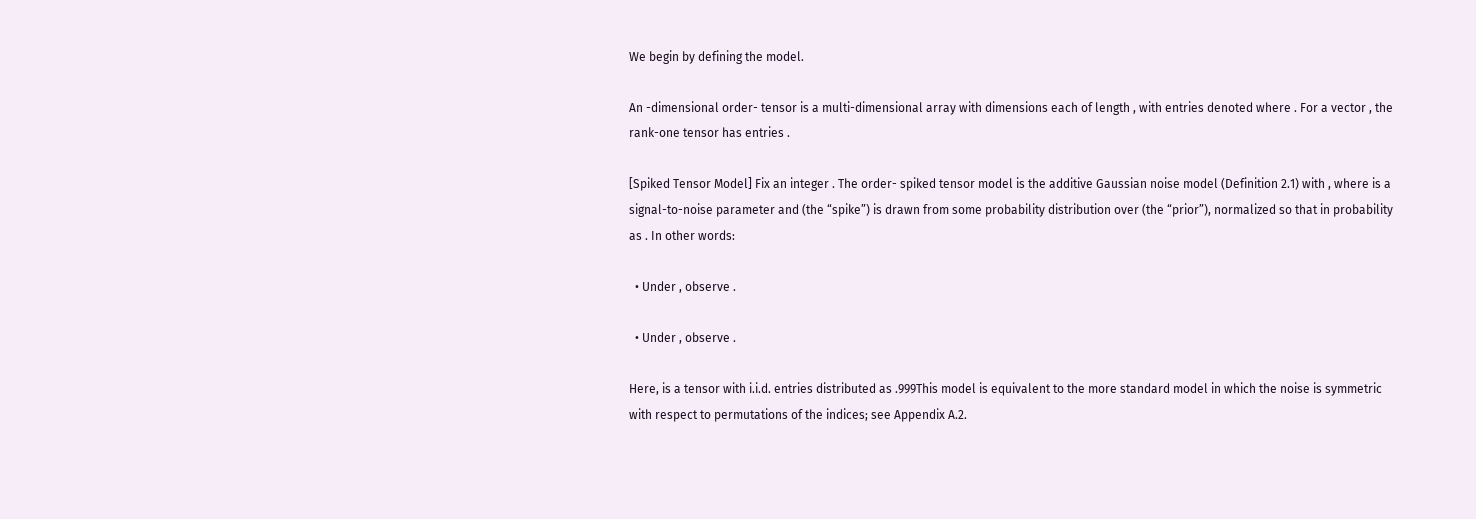We begin by defining the model.

An -dimensional order- tensor is a multi-dimensional array with dimensions each of length , with entries denoted where . For a vector , the rank-one tensor has entries .

[Spiked Tensor Model] Fix an integer . The order- spiked tensor model is the additive Gaussian noise model (Definition 2.1) with , where is a signal-to-noise parameter and (the “spike”) is drawn from some probability distribution over (the “prior”), normalized so that in probability as . In other words:

  • Under , observe .

  • Under , observe .

Here, is a tensor with i.i.d. entries distributed as .999This model is equivalent to the more standard model in which the noise is symmetric with respect to permutations of the indices; see Appendix A.2.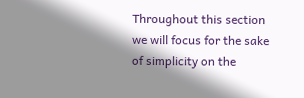Throughout this section we will focus for the sake of simplicity on the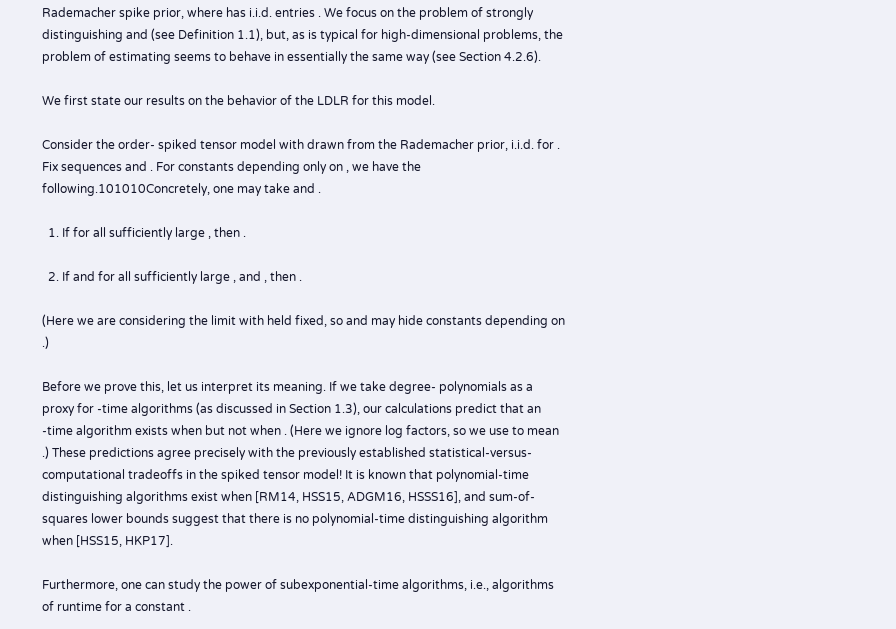Rademacher spike prior, where has i.i.d. entries . We focus on the problem of strongly distinguishing and (see Definition 1.1), but, as is typical for high-dimensional problems, the problem of estimating seems to behave in essentially the same way (see Section 4.2.6).

We first state our results on the behavior of the LDLR for this model.

Consider the order- spiked tensor model with drawn from the Rademacher prior, i.i.d. for . Fix sequences and . For constants depending only on , we have the following.101010Concretely, one may take and .

  1. If for all sufficiently large , then .

  2. If and for all sufficiently large , and , then .

(Here we are considering the limit with held fixed, so and may hide constants depending on .)

Before we prove this, let us interpret its meaning. If we take degree- polynomials as a proxy for -time algorithms (as discussed in Section 1.3), our calculations predict that an -time algorithm exists when but not when . (Here we ignore log factors, so we use to mean .) These predictions agree precisely with the previously established statistical-versus-computational tradeoffs in the spiked tensor model! It is known that polynomial-time distinguishing algorithms exist when [RM14, HSS15, ADGM16, HSSS16], and sum-of-squares lower bounds suggest that there is no polynomial-time distinguishing algorithm when [HSS15, HKP17].

Furthermore, one can study the power of subexponential-time algorithms, i.e., algorithms of runtime for a constant .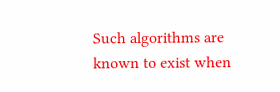Such algorithms are known to exist when